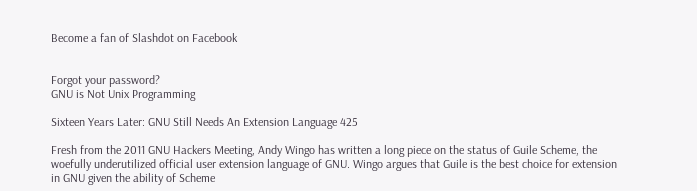Become a fan of Slashdot on Facebook


Forgot your password?
GNU is Not Unix Programming

Sixteen Years Later: GNU Still Needs An Extension Language 425

Fresh from the 2011 GNU Hackers Meeting, Andy Wingo has written a long piece on the status of Guile Scheme, the woefully underutilized official user extension language of GNU. Wingo argues that Guile is the best choice for extension in GNU given the ability of Scheme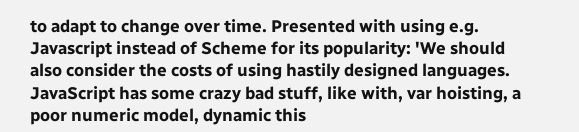to adapt to change over time. Presented with using e.g. Javascript instead of Scheme for its popularity: 'We should also consider the costs of using hastily designed languages. JavaScript has some crazy bad stuff, like with, var hoisting, a poor numeric model, dynamic this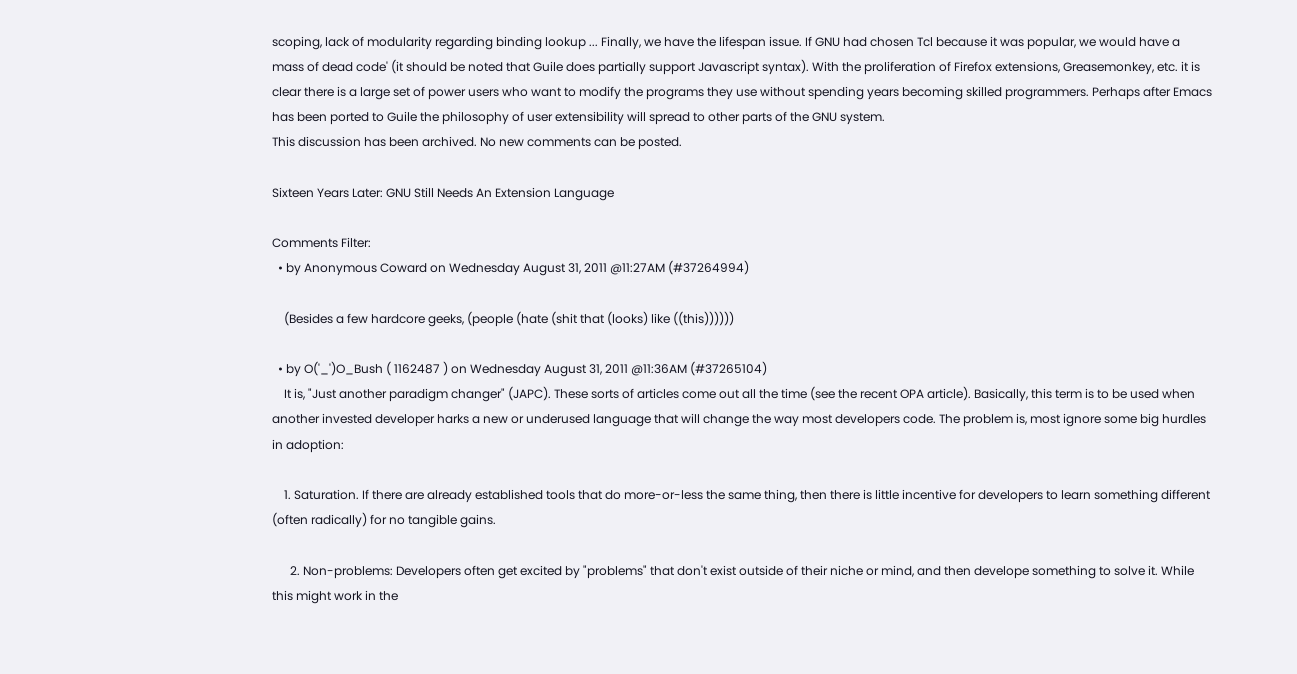scoping, lack of modularity regarding binding lookup ... Finally, we have the lifespan issue. If GNU had chosen Tcl because it was popular, we would have a mass of dead code' (it should be noted that Guile does partially support Javascript syntax). With the proliferation of Firefox extensions, Greasemonkey, etc. it is clear there is a large set of power users who want to modify the programs they use without spending years becoming skilled programmers. Perhaps after Emacs has been ported to Guile the philosophy of user extensibility will spread to other parts of the GNU system.
This discussion has been archived. No new comments can be posted.

Sixteen Years Later: GNU Still Needs An Extension Language

Comments Filter:
  • by Anonymous Coward on Wednesday August 31, 2011 @11:27AM (#37264994)

    (Besides a few hardcore geeks, (people (hate (shit that (looks) like ((this))))))

  • by O('_')O_Bush ( 1162487 ) on Wednesday August 31, 2011 @11:36AM (#37265104)
    It is, "Just another paradigm changer" (JAPC). These sorts of articles come out all the time (see the recent OPA article). Basically, this term is to be used when another invested developer harks a new or underused language that will change the way most developers code. The problem is, most ignore some big hurdles in adoption:

    1. Saturation. If there are already established tools that do more-or-less the same thing, then there is little incentive for developers to learn something different (often radically) for no tangible gains.

      2. Non-problems: Developers often get excited by "problems" that don't exist outside of their niche or mind, and then develope something to solve it. While this might work in the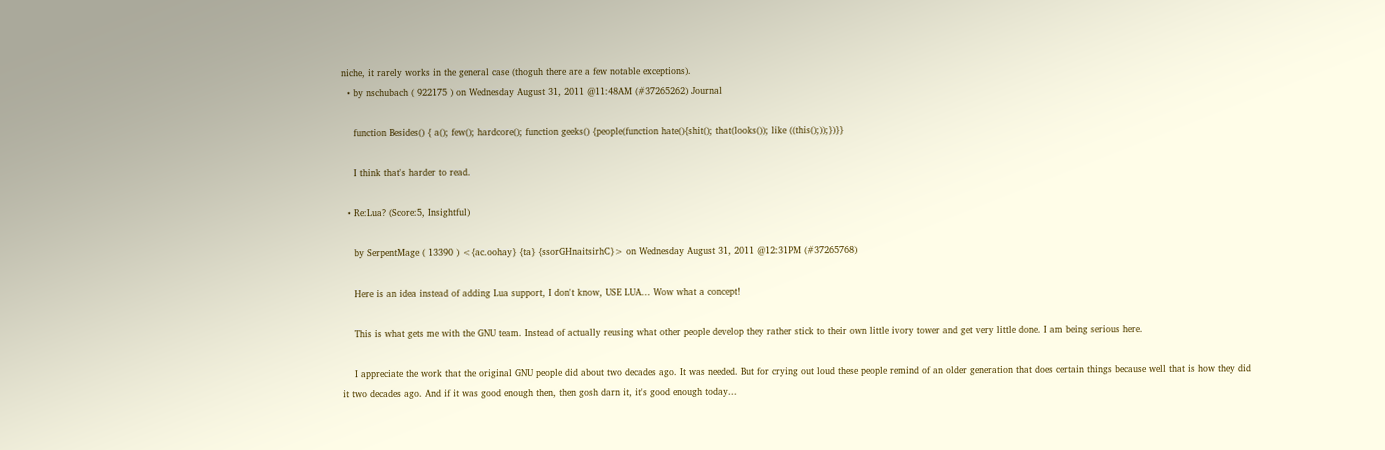niche, it rarely works in the general case (thoguh there are a few notable exceptions).
  • by nschubach ( 922175 ) on Wednesday August 31, 2011 @11:48AM (#37265262) Journal

    function Besides() { a(); few(); hardcore(); function geeks() {people(function hate(){shit(); that(looks()); like ((this();));})}}

    I think that's harder to read.

  • Re:Lua? (Score:5, Insightful)

    by SerpentMage ( 13390 ) <{ac.oohay} {ta} {ssorGHnaitsirhC}> on Wednesday August 31, 2011 @12:31PM (#37265768)

    Here is an idea instead of adding Lua support, I don't know, USE LUA... Wow what a concept!

    This is what gets me with the GNU team. Instead of actually reusing what other people develop they rather stick to their own little ivory tower and get very little done. I am being serious here.

    I appreciate the work that the original GNU people did about two decades ago. It was needed. But for crying out loud these people remind of an older generation that does certain things because well that is how they did it two decades ago. And if it was good enough then, then gosh darn it, it's good enough today...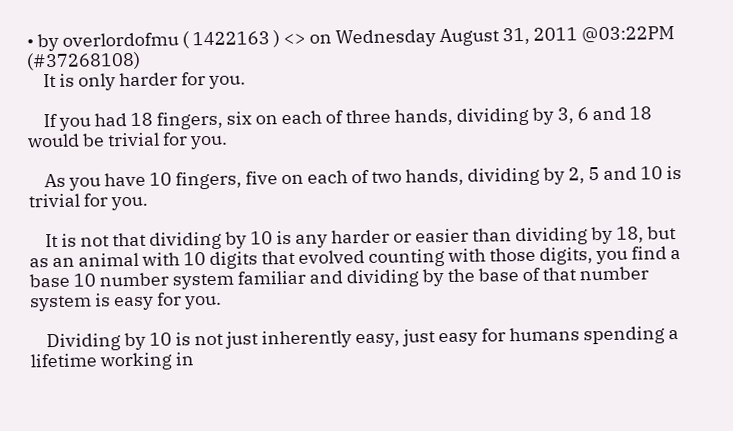• by overlordofmu ( 1422163 ) <> on Wednesday August 31, 2011 @03:22PM (#37268108)
    It is only harder for you.

    If you had 18 fingers, six on each of three hands, dividing by 3, 6 and 18 would be trivial for you.

    As you have 10 fingers, five on each of two hands, dividing by 2, 5 and 10 is trivial for you.

    It is not that dividing by 10 is any harder or easier than dividing by 18, but as an animal with 10 digits that evolved counting with those digits, you find a base 10 number system familiar and dividing by the base of that number system is easy for you.

    Dividing by 10 is not just inherently easy, just easy for humans spending a lifetime working in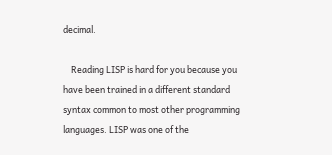decimal.

    Reading LISP is hard for you because you have been trained in a different standard syntax common to most other programming languages. LISP was one of the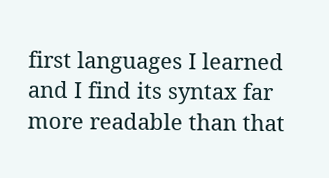first languages I learned and I find its syntax far more readable than that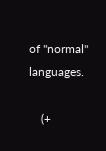of "normal" languages.

    (+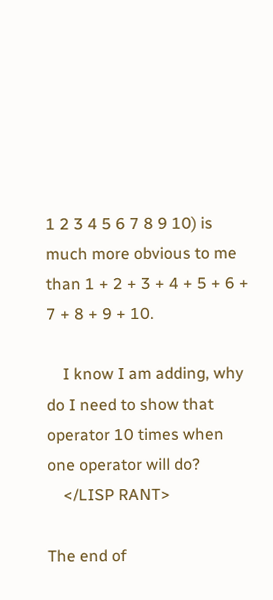1 2 3 4 5 6 7 8 9 10) is much more obvious to me than 1 + 2 + 3 + 4 + 5 + 6 + 7 + 8 + 9 + 10.

    I know I am adding, why do I need to show that operator 10 times when one operator will do?
    </LISP RANT>

The end of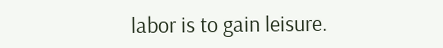labor is to gain leisure.